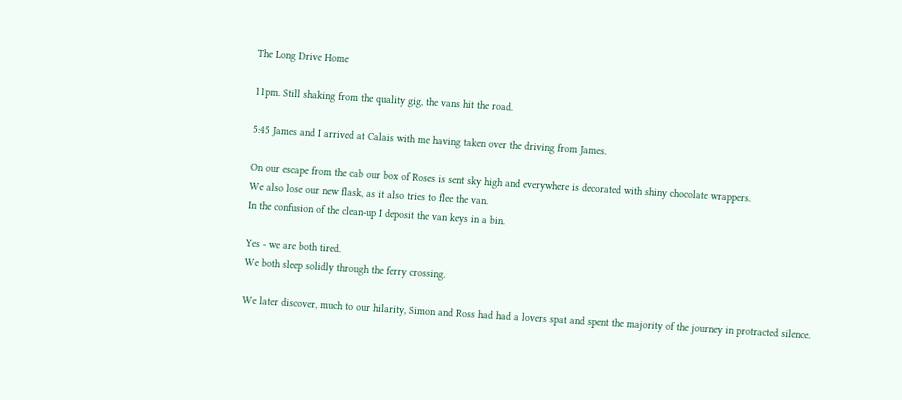The Long Drive Home

11pm. Still shaking from the quality gig, the vans hit the road.

5:45 James and I arrived at Calais with me having taken over the driving from James.

On our escape from the cab our box of Roses is sent sky high and everywhere is decorated with shiny chocolate wrappers.
We also lose our new flask, as it also tries to flee the van.
In the confusion of the clean-up I deposit the van keys in a bin.

Yes - we are both tired.
We both sleep solidly through the ferry crossing.

We later discover, much to our hilarity, Simon and Ross had had a lovers spat and spent the majority of the journey in protracted silence.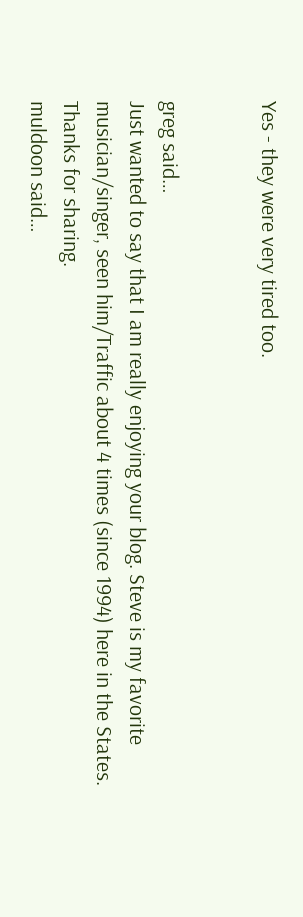Yes - they were very tired too.


greg said…
Just wanted to say that I am really enjoying your blog. Steve is my favorite musician/singer, seen him/Traffic about 4 times (since 1994) here in the States.
Thanks for sharing.
muldoon said…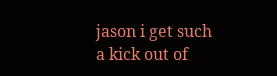jason i get such a kick out of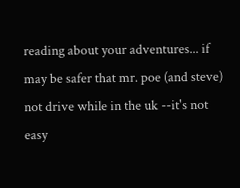reading about your adventures... if may be safer that mr. poe (and steve) not drive while in the uk --it's not easy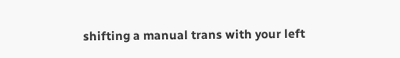shifting a manual trans with your left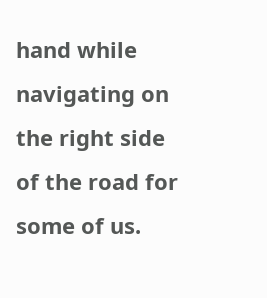hand while navigating on the right side of the road for some of us.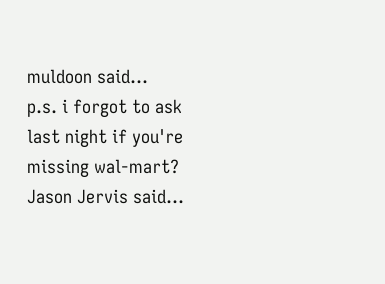muldoon said…
p.s. i forgot to ask last night if you're missing wal-mart?
Jason Jervis said…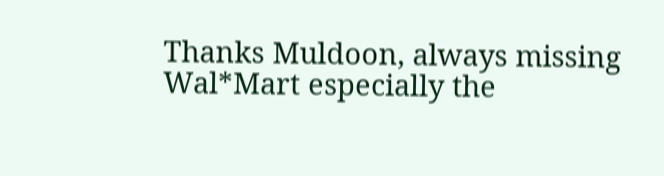Thanks Muldoon, always missing Wal*Mart especially the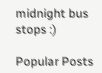midnight bus stops :)

Popular Posts